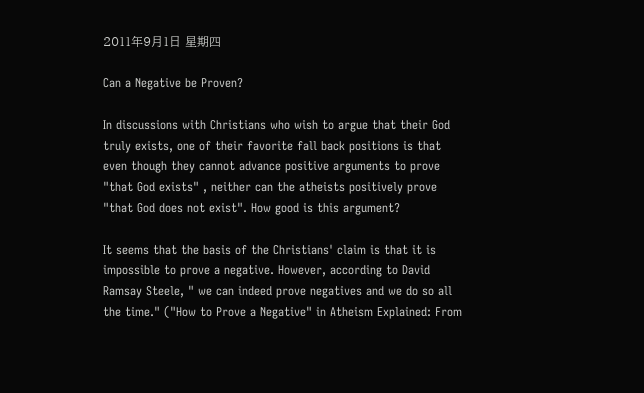2011年9月1日 星期四

Can a Negative be Proven?

In discussions with Christians who wish to argue that their God truly exists, one of their favorite fall back positions is that even though they cannot advance positive arguments to prove "that God exists" , neither can the atheists positively prove "that God does not exist". How good is this argument?

It seems that the basis of the Christians' claim is that it is impossible to prove a negative. However, according to David Ramsay Steele, " we can indeed prove negatives and we do so all the time." ("How to Prove a Negative" in Atheism Explained: From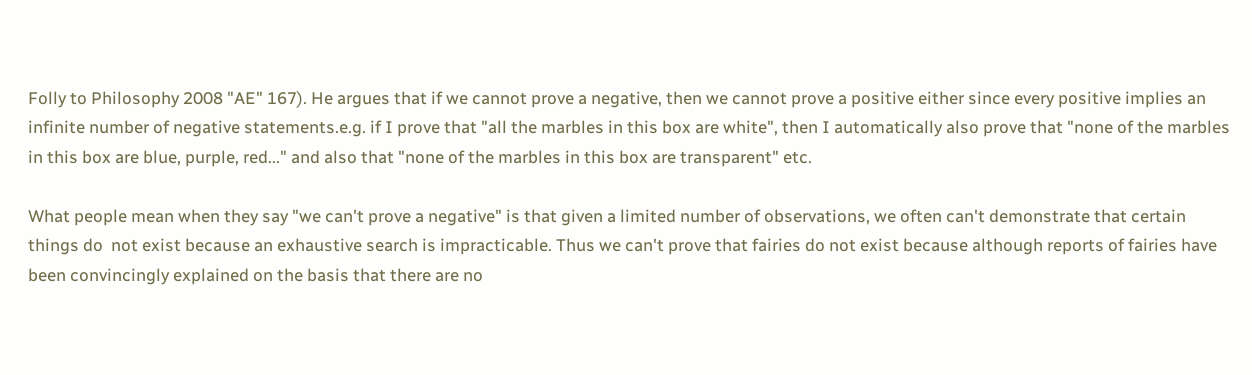Folly to Philosophy 2008 "AE" 167). He argues that if we cannot prove a negative, then we cannot prove a positive either since every positive implies an infinite number of negative statements.e.g. if I prove that "all the marbles in this box are white", then I automatically also prove that "none of the marbles in this box are blue, purple, red..." and also that "none of the marbles in this box are transparent" etc.

What people mean when they say "we can't prove a negative" is that given a limited number of observations, we often can't demonstrate that certain things do  not exist because an exhaustive search is impracticable. Thus we can't prove that fairies do not exist because although reports of fairies have been convincingly explained on the basis that there are no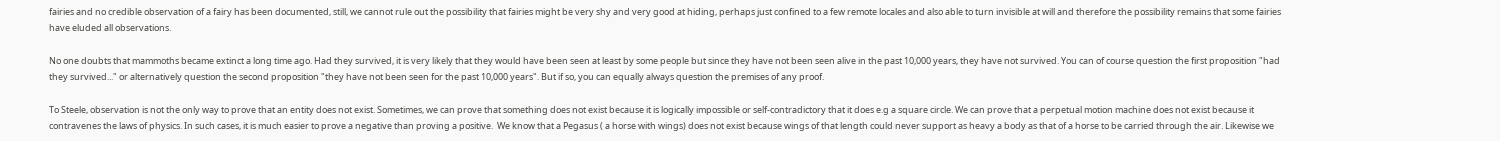fairies and no credible observation of a fairy has been documented, still, we cannot rule out the possibility that fairies might be very shy and very good at hiding, perhaps just confined to a few remote locales and also able to turn invisible at will and therefore the possibility remains that some fairies have eluded all observations.

No one doubts that mammoths became extinct a long time ago. Had they survived, it is very likely that they would have been seen at least by some people but since they have not been seen alive in the past 10,000 years, they have not survived. You can of course question the first proposition "had they survived..." or alternatively question the second proposition "they have not been seen for the past 10,000 years". But if so, you can equally always question the premises of any proof.

To Steele, observation is not the only way to prove that an entity does not exist. Sometimes, we can prove that something does not exist because it is logically impossible or self-contradictory that it does e.g a square circle. We can prove that a perpetual motion machine does not exist because it contravenes the laws of physics. In such cases, it is much easier to prove a negative than proving a positive.  We know that a Pegasus ( a horse with wings) does not exist because wings of that length could never support as heavy a body as that of a horse to be carried through the air. Likewise we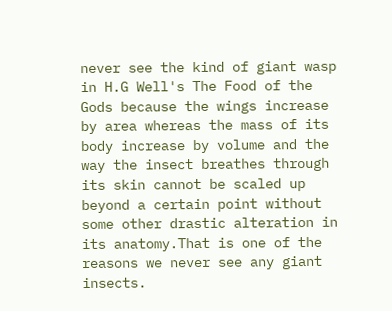never see the kind of giant wasp in H.G Well's The Food of the Gods because the wings increase by area whereas the mass of its body increase by volume and the way the insect breathes through its skin cannot be scaled up beyond a certain point without some other drastic alteration in its anatomy.That is one of the reasons we never see any giant insects.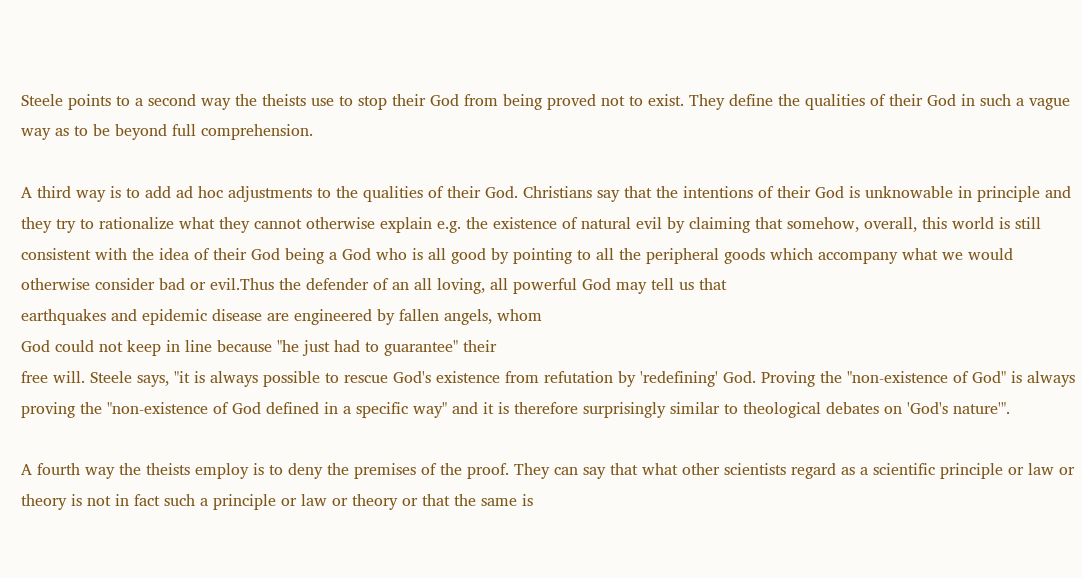Steele points to a second way the theists use to stop their God from being proved not to exist. They define the qualities of their God in such a vague way as to be beyond full comprehension.

A third way is to add ad hoc adjustments to the qualities of their God. Christians say that the intentions of their God is unknowable in principle and they try to rationalize what they cannot otherwise explain e.g. the existence of natural evil by claiming that somehow, overall, this world is still consistent with the idea of their God being a God who is all good by pointing to all the peripheral goods which accompany what we would otherwise consider bad or evil.Thus the defender of an all loving, all powerful God may tell us that
earthquakes and epidemic disease are engineered by fallen angels, whom
God could not keep in line because "he just had to guarantee" their
free will. Steele says, "it is always possible to rescue God's existence from refutation by 'redefining' God. Proving the "non-existence of God" is always proving the "non-existence of God defined in a specific way" and it is therefore surprisingly similar to theological debates on 'God's nature'".

A fourth way the theists employ is to deny the premises of the proof. They can say that what other scientists regard as a scientific principle or law or theory is not in fact such a principle or law or theory or that the same is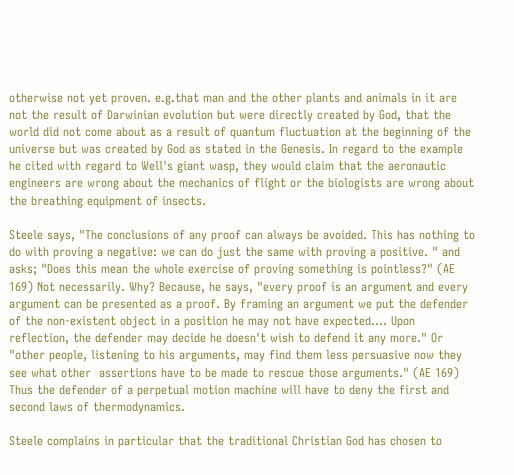otherwise not yet proven. e.g.that man and the other plants and animals in it are not the result of Darwinian evolution but were directly created by God, that the world did not come about as a result of quantum fluctuation at the beginning of the universe but was created by God as stated in the Genesis. In regard to the example he cited with regard to Well's giant wasp, they would claim that the aeronautic engineers are wrong about the mechanics of flight or the biologists are wrong about the breathing equipment of insects.

Steele says, "The conclusions of any proof can always be avoided. This has nothing to do with proving a negative: we can do just the same with proving a positive. " and asks; "Does this mean the whole exercise of proving something is pointless?" (AE 169) Not necessarily. Why? Because, he says, "every proof is an argument and every argument can be presented as a proof. By framing an argument we put the defender of the non-existent object in a position he may not have expected.... Upon reflection, the defender may decide he doesn't wish to defend it any more." Or "other people, listening to his arguments, may find them less persuasive now they see what other  assertions have to be made to rescue those arguments." (AE 169) Thus the defender of a perpetual motion machine will have to deny the first and second laws of thermodynamics.

Steele complains in particular that the traditional Christian God has chosen to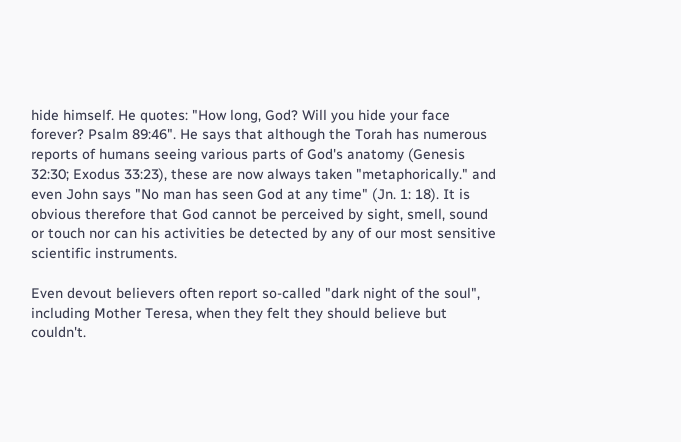hide himself. He quotes: "How long, God? Will you hide your face forever? Psalm 89:46". He says that although the Torah has numerous reports of humans seeing various parts of God's anatomy (Genesis 32:30; Exodus 33:23), these are now always taken "metaphorically." and even John says "No man has seen God at any time" (Jn. 1: 18). It is obvious therefore that God cannot be perceived by sight, smell, sound or touch nor can his activities be detected by any of our most sensitive scientific instruments.

Even devout believers often report so-called "dark night of the soul", including Mother Teresa, when they felt they should believe but couldn't.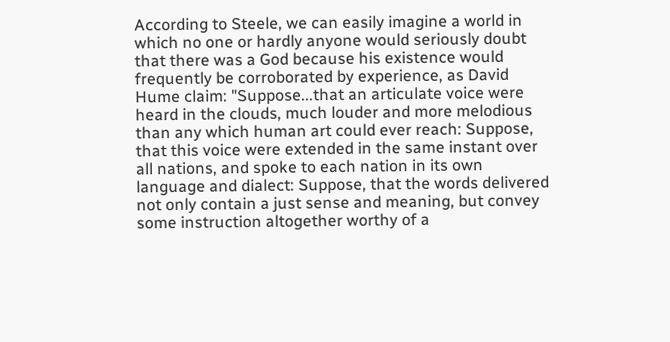According to Steele, we can easily imagine a world in which no one or hardly anyone would seriously doubt that there was a God because his existence would frequently be corroborated by experience, as David Hume claim: "Suppose...that an articulate voice were heard in the clouds, much louder and more melodious than any which human art could ever reach: Suppose, that this voice were extended in the same instant over all nations, and spoke to each nation in its own language and dialect: Suppose, that the words delivered not only contain a just sense and meaning, but convey some instruction altogether worthy of a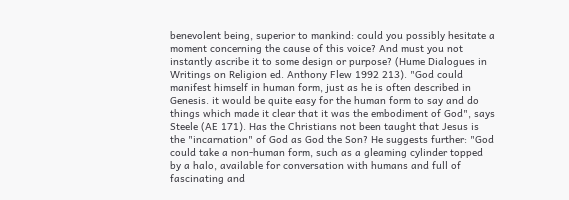benevolent being, superior to mankind: could you possibly hesitate a moment concerning the cause of this voice? And must you not instantly ascribe it to some design or purpose? (Hume Dialogues in Writings on Religion ed. Anthony Flew 1992 213). "God could manifest himself in human form, just as he is often described in Genesis. it would be quite easy for the human form to say and do things which made it clear that it was the embodiment of God", says Steele (AE 171). Has the Christians not been taught that Jesus is the "incarnation" of God as God the Son? He suggests further: "God could take a non-human form, such as a gleaming cylinder topped by a halo, available for conversation with humans and full of fascinating and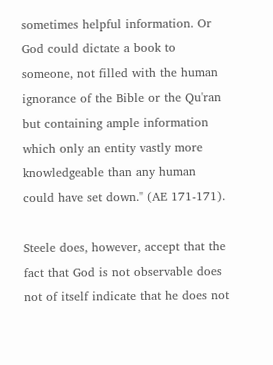sometimes helpful information. Or God could dictate a book to someone, not filled with the human ignorance of the Bible or the Qu'ran but containing ample information which only an entity vastly more knowledgeable than any human could have set down." (AE 171-171).

Steele does, however, accept that the fact that God is not observable does not of itself indicate that he does not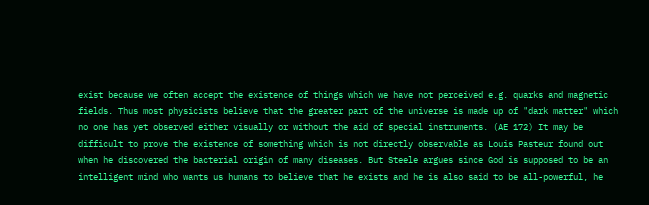exist because we often accept the existence of things which we have not perceived e.g. quarks and magnetic fields. Thus most physicists believe that the greater part of the universe is made up of "dark matter" which no one has yet observed either visually or without the aid of special instruments. (AE 172) It may be difficult to prove the existence of something which is not directly observable as Louis Pasteur found out when he discovered the bacterial origin of many diseases. But Steele argues since God is supposed to be an intelligent mind who wants us humans to believe that he exists and he is also said to be all-powerful, he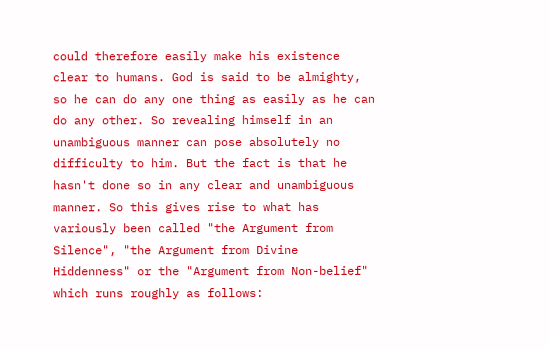could therefore easily make his existence clear to humans. God is said to be almighty, so he can do any one thing as easily as he can do any other. So revealing himself in an unambiguous manner can pose absolutely no difficulty to him. But the fact is that he hasn't done so in any clear and unambiguous manner. So this gives rise to what has variously been called "the Argument from Silence", "the Argument from Divine Hiddenness" or the "Argument from Non-belief" which runs roughly as follows: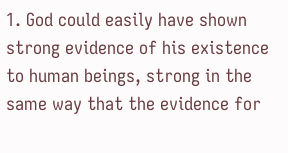1. God could easily have shown strong evidence of his existence to human beings, strong in the same way that the evidence for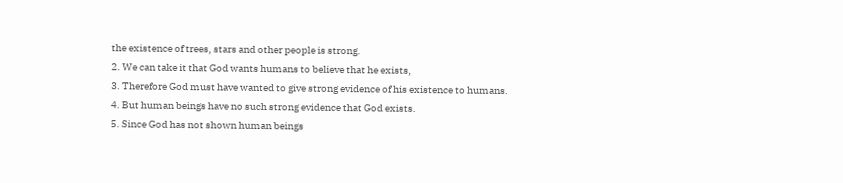the existence of trees, stars and other people is strong.
2. We can take it that God wants humans to believe that he exists,
3. Therefore God must have wanted to give strong evidence of his existence to humans.
4. But human beings have no such strong evidence that God exists.
5. Since God has not shown human beings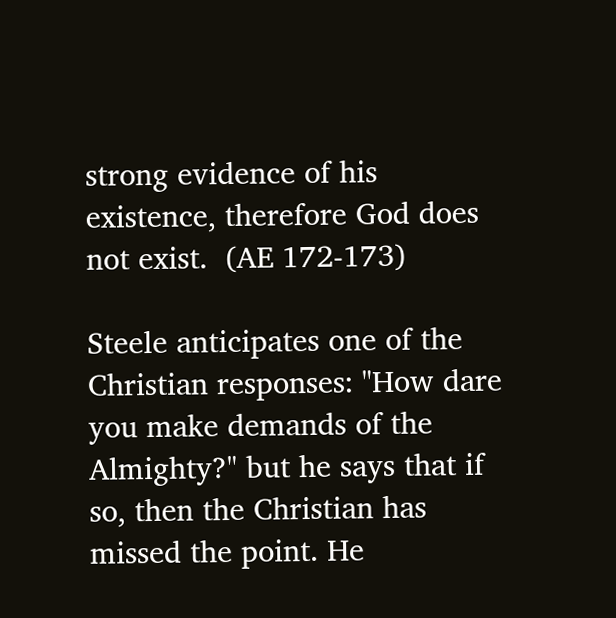strong evidence of his existence, therefore God does not exist.  (AE 172-173)

Steele anticipates one of the Christian responses: "How dare you make demands of the Almighty?" but he says that if so, then the Christian has missed the point. He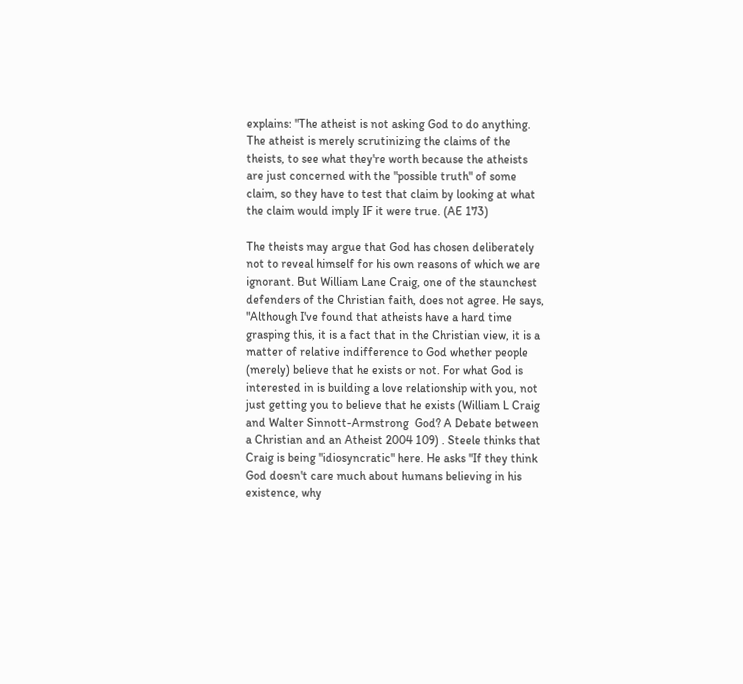explains: "The atheist is not asking God to do anything. The atheist is merely scrutinizing the claims of the theists, to see what they're worth because the atheists are just concerned with the "possible truth" of some claim, so they have to test that claim by looking at what the claim would imply IF it were true. (AE 173)

The theists may argue that God has chosen deliberately not to reveal himself for his own reasons of which we are ignorant. But William Lane Craig, one of the staunchest defenders of the Christian faith, does not agree. He says, "Although I've found that atheists have a hard time grasping this, it is a fact that in the Christian view, it is a matter of relative indifference to God whether people (merely) believe that he exists or not. For what God is interested in is building a love relationship with you, not just getting you to believe that he exists (William L Craig and Walter Sinnott-Armstrong  God? A Debate between a Christian and an Atheist 2004 109) . Steele thinks that Craig is being "idiosyncratic" here. He asks "If they think God doesn't care much about humans believing in his existence, why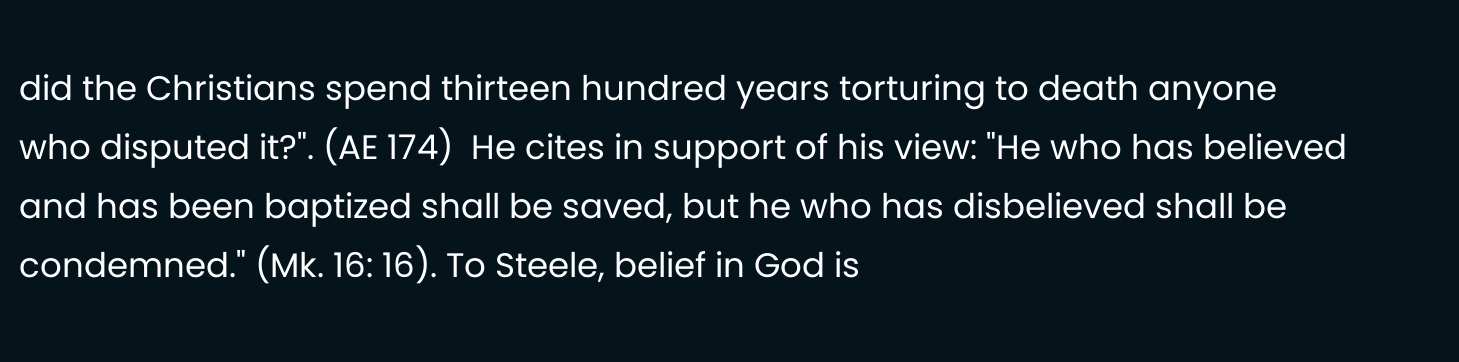did the Christians spend thirteen hundred years torturing to death anyone who disputed it?". (AE 174)  He cites in support of his view: "He who has believed and has been baptized shall be saved, but he who has disbelieved shall be condemned." (Mk. 16: 16). To Steele, belief in God is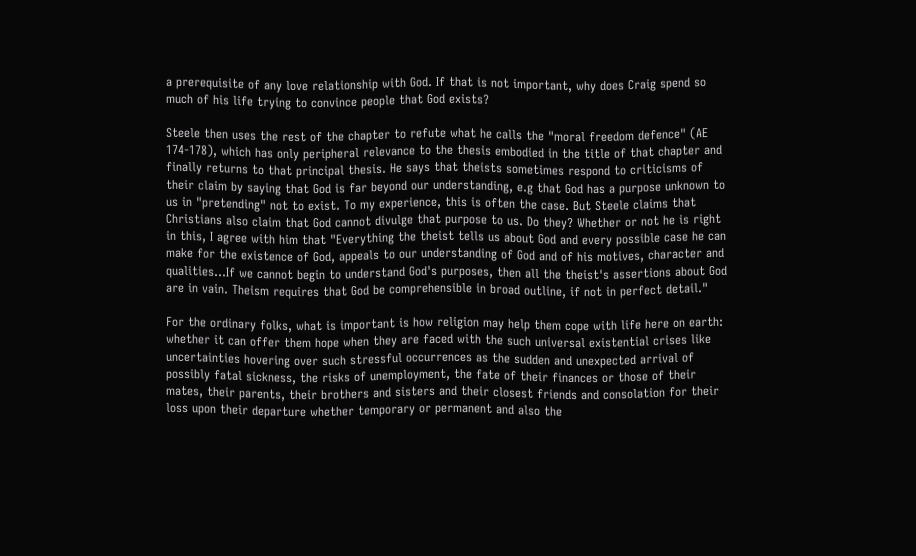a prerequisite of any love relationship with God. If that is not important, why does Craig spend so much of his life trying to convince people that God exists?

Steele then uses the rest of the chapter to refute what he calls the "moral freedom defence" (AE 174-178), which has only peripheral relevance to the thesis embodied in the title of that chapter and finally returns to that principal thesis. He says that theists sometimes respond to criticisms of their claim by saying that God is far beyond our understanding, e.g that God has a purpose unknown to us in "pretending" not to exist. To my experience, this is often the case. But Steele claims that Christians also claim that God cannot divulge that purpose to us. Do they? Whether or not he is right in this, I agree with him that "Everything the theist tells us about God and every possible case he can make for the existence of God, appeals to our understanding of God and of his motives, character and qualities...If we cannot begin to understand God's purposes, then all the theist's assertions about God are in vain. Theism requires that God be comprehensible in broad outline, if not in perfect detail."

For the ordinary folks, what is important is how religion may help them cope with life here on earth: whether it can offer them hope when they are faced with the such universal existential crises like uncertainties hovering over such stressful occurrences as the sudden and unexpected arrival of possibly fatal sickness, the risks of unemployment, the fate of their finances or those of their mates, their parents, their brothers and sisters and their closest friends and consolation for their loss upon their departure whether temporary or permanent and also the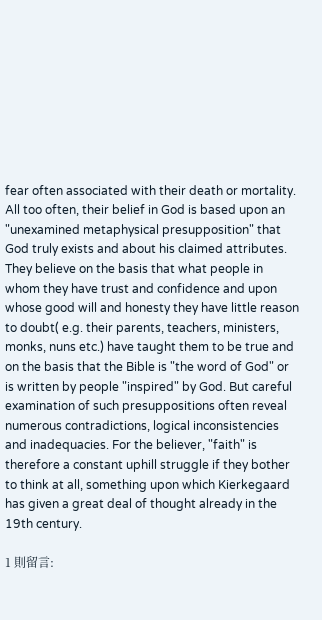fear often associated with their death or mortality. All too often, their belief in God is based upon an "unexamined metaphysical presupposition" that God truly exists and about his claimed attributes. They believe on the basis that what people in whom they have trust and confidence and upon whose good will and honesty they have little reason to doubt( e.g. their parents, teachers, ministers, monks, nuns etc.) have taught them to be true and on the basis that the Bible is "the word of God" or is written by people "inspired" by God. But careful examination of such presuppositions often reveal numerous contradictions, logical inconsistencies and inadequacies. For the believer, "faith" is therefore a constant uphill struggle if they bother to think at all, something upon which Kierkegaard has given a great deal of thought already in the 19th century.

1 則留言: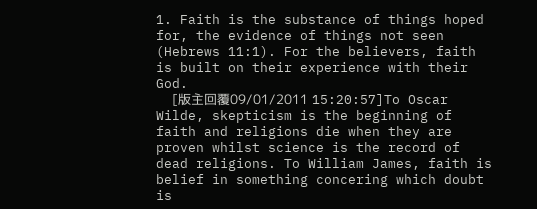1. Faith is the substance of things hoped for, the evidence of things not seen (Hebrews 11:1). For the believers, faith is built on their experience with their God.
    [版主回覆09/01/2011 15:20:57]To Oscar Wilde, skepticism is the beginning of faith and religions die when they are proven whilst science is the record of dead religions. To William James, faith is belief in something concering which doubt is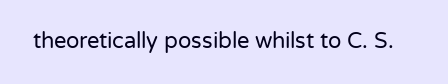theoretically possible whilst to C. S.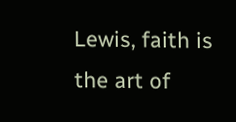Lewis, faith is the art of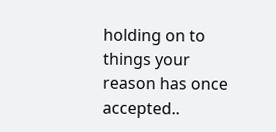holding on to things your reason has once accepted..